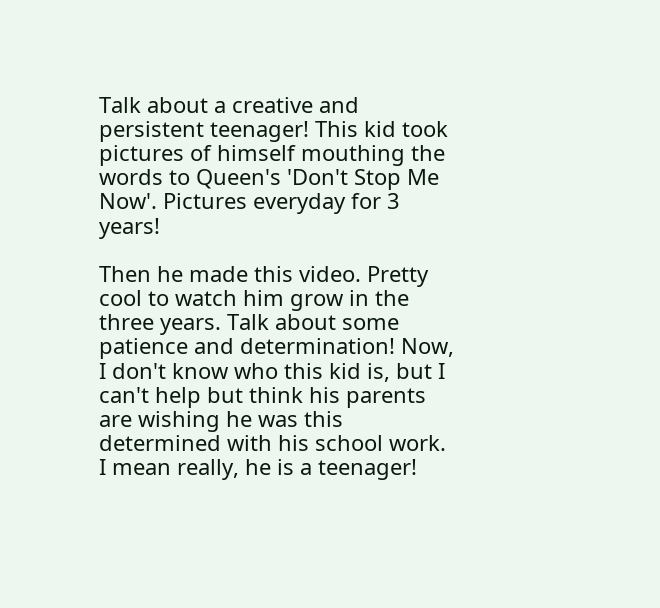Talk about a creative and persistent teenager! This kid took pictures of himself mouthing the words to Queen's 'Don't Stop Me Now'. Pictures everyday for 3 years!

Then he made this video. Pretty cool to watch him grow in the three years. Talk about some patience and determination! Now, I don't know who this kid is, but I can't help but think his parents are wishing he was this determined with his school work. I mean really, he is a teenager!